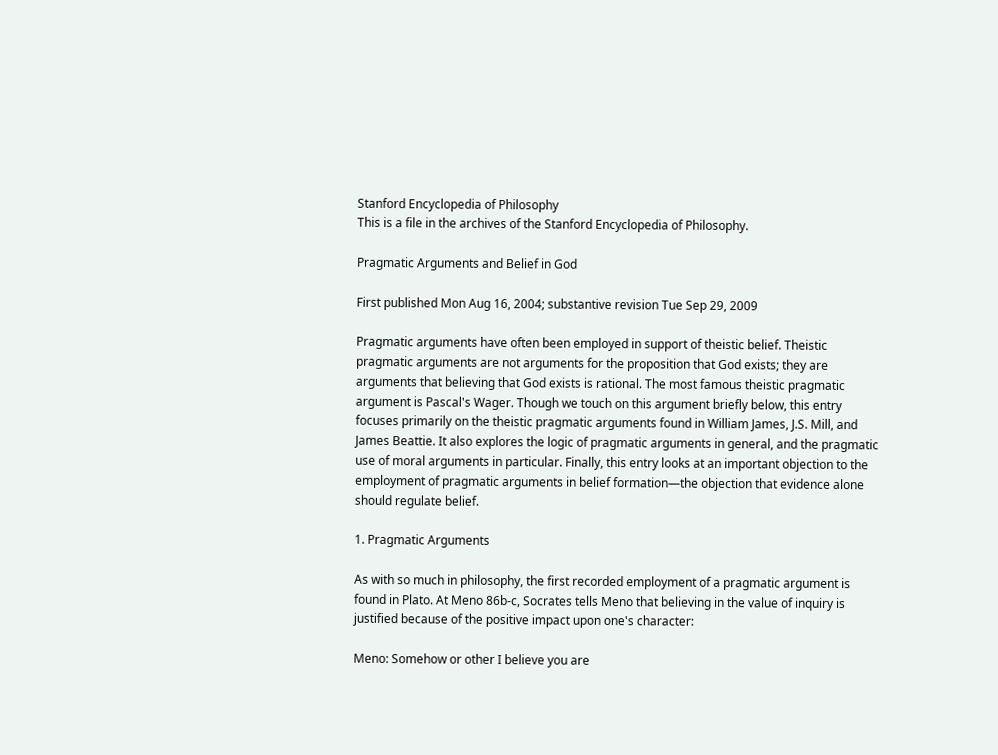Stanford Encyclopedia of Philosophy
This is a file in the archives of the Stanford Encyclopedia of Philosophy.

Pragmatic Arguments and Belief in God

First published Mon Aug 16, 2004; substantive revision Tue Sep 29, 2009

Pragmatic arguments have often been employed in support of theistic belief. Theistic pragmatic arguments are not arguments for the proposition that God exists; they are arguments that believing that God exists is rational. The most famous theistic pragmatic argument is Pascal's Wager. Though we touch on this argument briefly below, this entry focuses primarily on the theistic pragmatic arguments found in William James, J.S. Mill, and James Beattie. It also explores the logic of pragmatic arguments in general, and the pragmatic use of moral arguments in particular. Finally, this entry looks at an important objection to the employment of pragmatic arguments in belief formation—the objection that evidence alone should regulate belief.

1. Pragmatic Arguments

As with so much in philosophy, the first recorded employment of a pragmatic argument is found in Plato. At Meno 86b-c, Socrates tells Meno that believing in the value of inquiry is justified because of the positive impact upon one's character:

Meno: Somehow or other I believe you are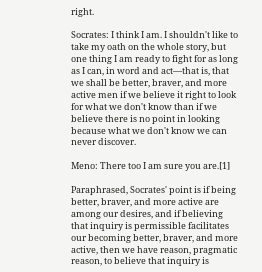right.

Socrates: I think I am. I shouldn't like to take my oath on the whole story, but one thing I am ready to fight for as long as I can, in word and act—that is, that we shall be better, braver, and more active men if we believe it right to look for what we don't know than if we believe there is no point in looking because what we don't know we can never discover.

Meno: There too I am sure you are.[1]

Paraphrased, Socrates' point is if being better, braver, and more active are among our desires, and if believing that inquiry is permissible facilitates our becoming better, braver, and more active, then we have reason, pragmatic reason, to believe that inquiry is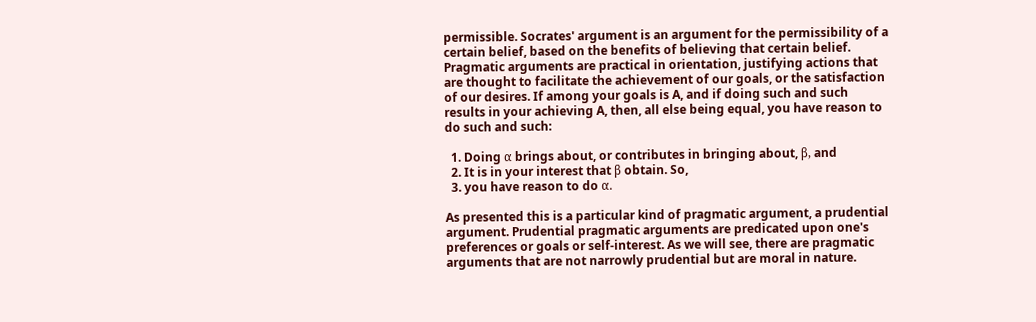permissible. Socrates' argument is an argument for the permissibility of a certain belief, based on the benefits of believing that certain belief. Pragmatic arguments are practical in orientation, justifying actions that are thought to facilitate the achievement of our goals, or the satisfaction of our desires. If among your goals is A, and if doing such and such results in your achieving A, then, all else being equal, you have reason to do such and such:

  1. Doing α brings about, or contributes in bringing about, β, and
  2. It is in your interest that β obtain. So,
  3. you have reason to do α.

As presented this is a particular kind of pragmatic argument, a prudential argument. Prudential pragmatic arguments are predicated upon one's preferences or goals or self-interest. As we will see, there are pragmatic arguments that are not narrowly prudential but are moral in nature.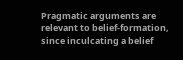Pragmatic arguments are relevant to belief-formation, since inculcating a belief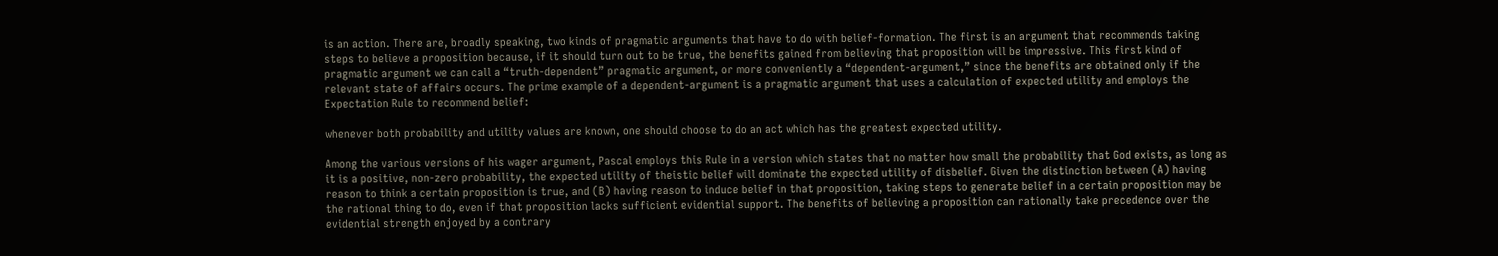is an action. There are, broadly speaking, two kinds of pragmatic arguments that have to do with belief-formation. The first is an argument that recommends taking steps to believe a proposition because, if it should turn out to be true, the benefits gained from believing that proposition will be impressive. This first kind of pragmatic argument we can call a “truth-dependent” pragmatic argument, or more conveniently a “dependent-argument,” since the benefits are obtained only if the relevant state of affairs occurs. The prime example of a dependent-argument is a pragmatic argument that uses a calculation of expected utility and employs the Expectation Rule to recommend belief:

whenever both probability and utility values are known, one should choose to do an act which has the greatest expected utility.

Among the various versions of his wager argument, Pascal employs this Rule in a version which states that no matter how small the probability that God exists, as long as it is a positive, non-zero probability, the expected utility of theistic belief will dominate the expected utility of disbelief. Given the distinction between (A) having reason to think a certain proposition is true, and (B) having reason to induce belief in that proposition, taking steps to generate belief in a certain proposition may be the rational thing to do, even if that proposition lacks sufficient evidential support. The benefits of believing a proposition can rationally take precedence over the evidential strength enjoyed by a contrary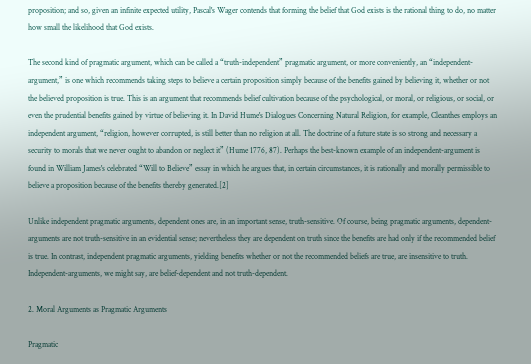proposition; and so, given an infinite expected utility, Pascal's Wager contends that forming the belief that God exists is the rational thing to do, no matter how small the likelihood that God exists.

The second kind of pragmatic argument, which can be called a “truth-independent” pragmatic argument, or more conveniently, an “independent-argument,” is one which recommends taking steps to believe a certain proposition simply because of the benefits gained by believing it, whether or not the believed proposition is true. This is an argument that recommends belief cultivation because of the psychological, or moral, or religious, or social, or even the prudential benefits gained by virtue of believing it. In David Hume's Dialogues Concerning Natural Religion, for example, Cleanthes employs an independent argument, “religion, however corrupted, is still better than no religion at all. The doctrine of a future state is so strong and necessary a security to morals that we never ought to abandon or neglect it” (Hume 1776, 87). Perhaps the best-known example of an independent-argument is found in William James's celebrated “Will to Believe” essay in which he argues that, in certain circumstances, it is rationally and morally permissible to believe a proposition because of the benefits thereby generated.[2]

Unlike independent pragmatic arguments, dependent ones are, in an important sense, truth-sensitive. Of course, being pragmatic arguments, dependent-arguments are not truth-sensitive in an evidential sense; nevertheless they are dependent on truth since the benefits are had only if the recommended belief is true. In contrast, independent pragmatic arguments, yielding benefits whether or not the recommended beliefs are true, are insensitive to truth. Independent-arguments, we might say, are belief-dependent and not truth-dependent.

2. Moral Arguments as Pragmatic Arguments

Pragmatic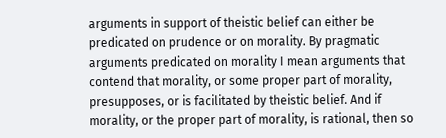arguments in support of theistic belief can either be predicated on prudence or on morality. By pragmatic arguments predicated on morality I mean arguments that contend that morality, or some proper part of morality, presupposes, or is facilitated by theistic belief. And if morality, or the proper part of morality, is rational, then so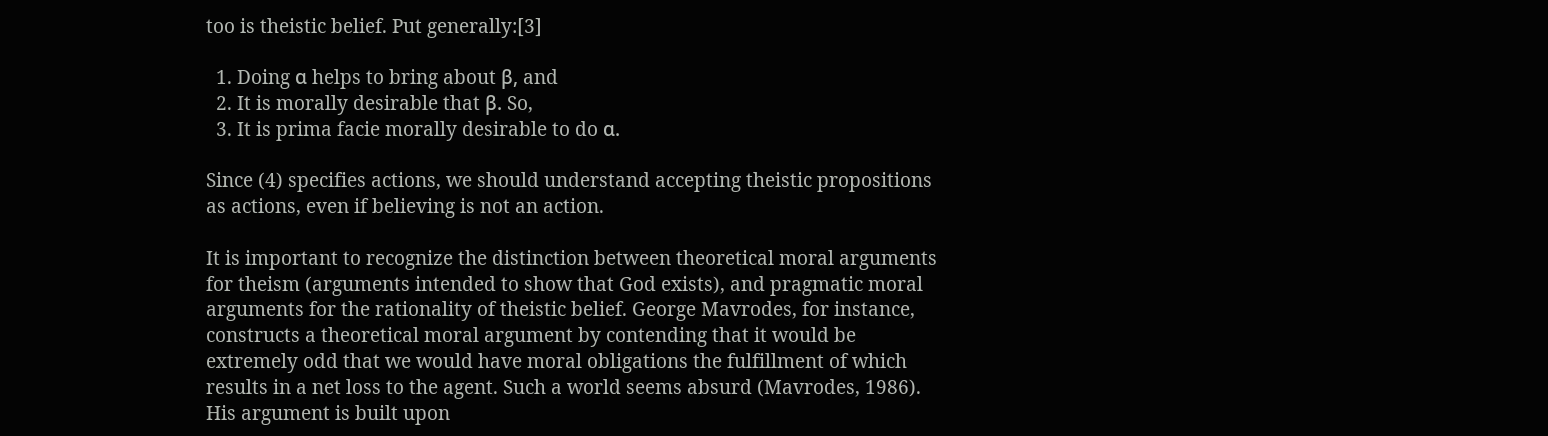too is theistic belief. Put generally:[3]

  1. Doing α helps to bring about β, and
  2. It is morally desirable that β. So,
  3. It is prima facie morally desirable to do α.

Since (4) specifies actions, we should understand accepting theistic propositions as actions, even if believing is not an action.

It is important to recognize the distinction between theoretical moral arguments for theism (arguments intended to show that God exists), and pragmatic moral arguments for the rationality of theistic belief. George Mavrodes, for instance, constructs a theoretical moral argument by contending that it would be extremely odd that we would have moral obligations the fulfillment of which results in a net loss to the agent. Such a world seems absurd (Mavrodes, 1986). His argument is built upon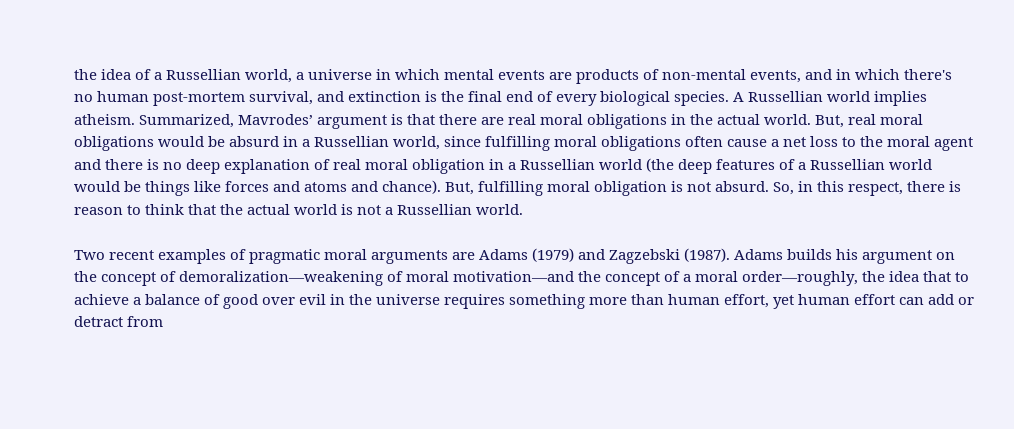the idea of a Russellian world, a universe in which mental events are products of non-mental events, and in which there's no human post-mortem survival, and extinction is the final end of every biological species. A Russellian world implies atheism. Summarized, Mavrodes’ argument is that there are real moral obligations in the actual world. But, real moral obligations would be absurd in a Russellian world, since fulfilling moral obligations often cause a net loss to the moral agent and there is no deep explanation of real moral obligation in a Russellian world (the deep features of a Russellian world would be things like forces and atoms and chance). But, fulfilling moral obligation is not absurd. So, in this respect, there is reason to think that the actual world is not a Russellian world.

Two recent examples of pragmatic moral arguments are Adams (1979) and Zagzebski (1987). Adams builds his argument on the concept of demoralization—weakening of moral motivation—and the concept of a moral order—roughly, the idea that to achieve a balance of good over evil in the universe requires something more than human effort, yet human effort can add or detract from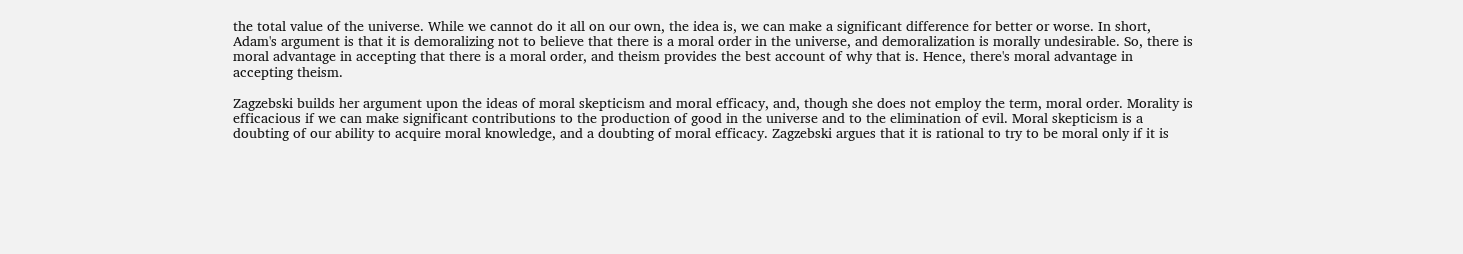the total value of the universe. While we cannot do it all on our own, the idea is, we can make a significant difference for better or worse. In short, Adam's argument is that it is demoralizing not to believe that there is a moral order in the universe, and demoralization is morally undesirable. So, there is moral advantage in accepting that there is a moral order, and theism provides the best account of why that is. Hence, there's moral advantage in accepting theism.

Zagzebski builds her argument upon the ideas of moral skepticism and moral efficacy, and, though she does not employ the term, moral order. Morality is efficacious if we can make significant contributions to the production of good in the universe and to the elimination of evil. Moral skepticism is a doubting of our ability to acquire moral knowledge, and a doubting of moral efficacy. Zagzebski argues that it is rational to try to be moral only if it is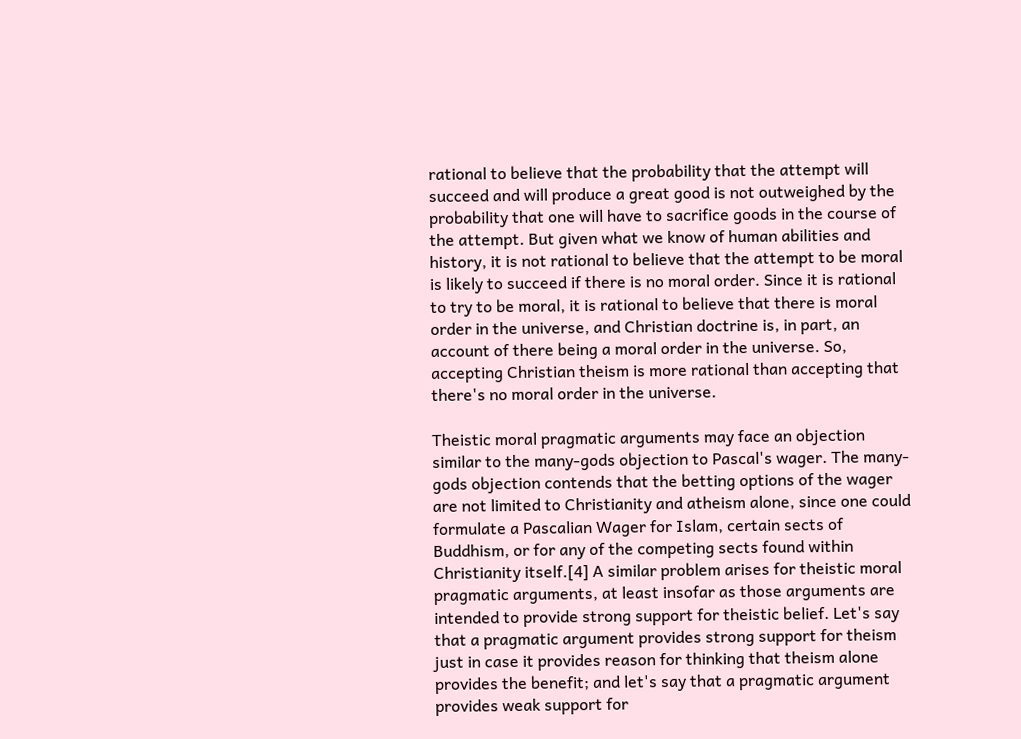rational to believe that the probability that the attempt will succeed and will produce a great good is not outweighed by the probability that one will have to sacrifice goods in the course of the attempt. But given what we know of human abilities and history, it is not rational to believe that the attempt to be moral is likely to succeed if there is no moral order. Since it is rational to try to be moral, it is rational to believe that there is moral order in the universe, and Christian doctrine is, in part, an account of there being a moral order in the universe. So, accepting Christian theism is more rational than accepting that there's no moral order in the universe.

Theistic moral pragmatic arguments may face an objection similar to the many-gods objection to Pascal's wager. The many-gods objection contends that the betting options of the wager are not limited to Christianity and atheism alone, since one could formulate a Pascalian Wager for Islam, certain sects of Buddhism, or for any of the competing sects found within Christianity itself.[4] A similar problem arises for theistic moral pragmatic arguments, at least insofar as those arguments are intended to provide strong support for theistic belief. Let's say that a pragmatic argument provides strong support for theism just in case it provides reason for thinking that theism alone provides the benefit; and let's say that a pragmatic argument provides weak support for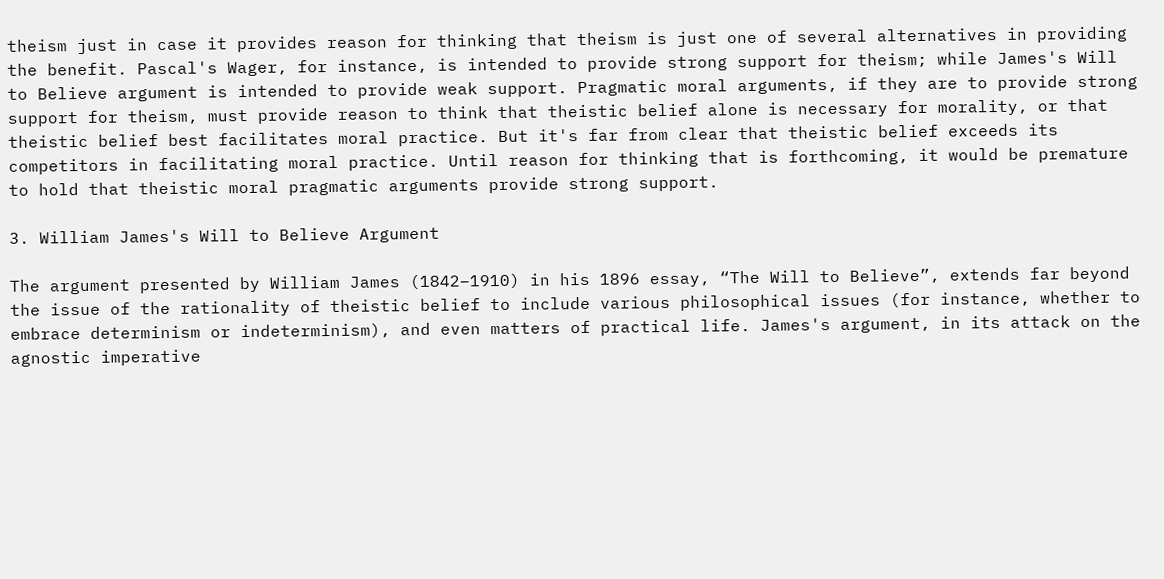theism just in case it provides reason for thinking that theism is just one of several alternatives in providing the benefit. Pascal's Wager, for instance, is intended to provide strong support for theism; while James's Will to Believe argument is intended to provide weak support. Pragmatic moral arguments, if they are to provide strong support for theism, must provide reason to think that theistic belief alone is necessary for morality, or that theistic belief best facilitates moral practice. But it's far from clear that theistic belief exceeds its competitors in facilitating moral practice. Until reason for thinking that is forthcoming, it would be premature to hold that theistic moral pragmatic arguments provide strong support.

3. William James's Will to Believe Argument

The argument presented by William James (1842–1910) in his 1896 essay, “The Will to Believe”, extends far beyond the issue of the rationality of theistic belief to include various philosophical issues (for instance, whether to embrace determinism or indeterminism), and even matters of practical life. James's argument, in its attack on the agnostic imperative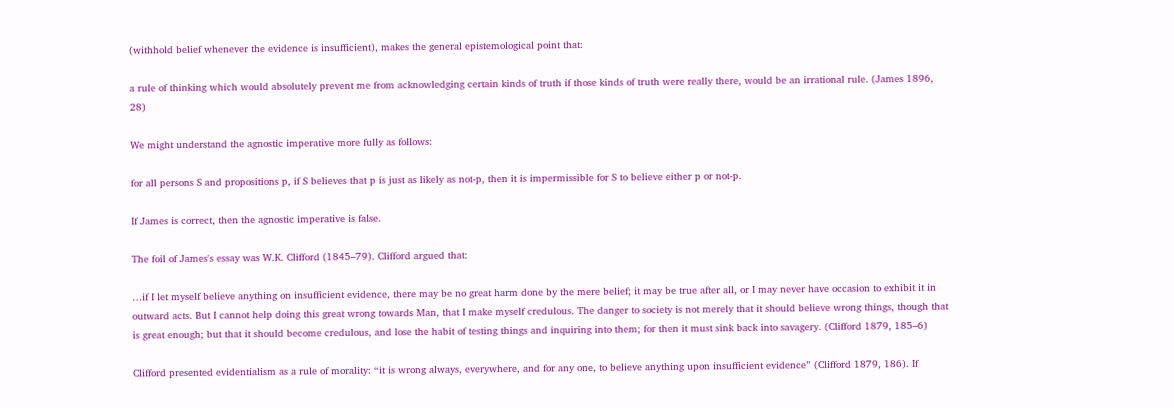(withhold belief whenever the evidence is insufficient), makes the general epistemological point that:

a rule of thinking which would absolutely prevent me from acknowledging certain kinds of truth if those kinds of truth were really there, would be an irrational rule. (James 1896, 28)

We might understand the agnostic imperative more fully as follows:

for all persons S and propositions p, if S believes that p is just as likely as not-p, then it is impermissible for S to believe either p or not-p.

If James is correct, then the agnostic imperative is false.

The foil of James's essay was W.K. Clifford (1845–79). Clifford argued that:

…if I let myself believe anything on insufficient evidence, there may be no great harm done by the mere belief; it may be true after all, or I may never have occasion to exhibit it in outward acts. But I cannot help doing this great wrong towards Man, that I make myself credulous. The danger to society is not merely that it should believe wrong things, though that is great enough; but that it should become credulous, and lose the habit of testing things and inquiring into them; for then it must sink back into savagery. (Clifford 1879, 185–6)

Clifford presented evidentialism as a rule of morality: “it is wrong always, everywhere, and for any one, to believe anything upon insufficient evidence” (Clifford 1879, 186). If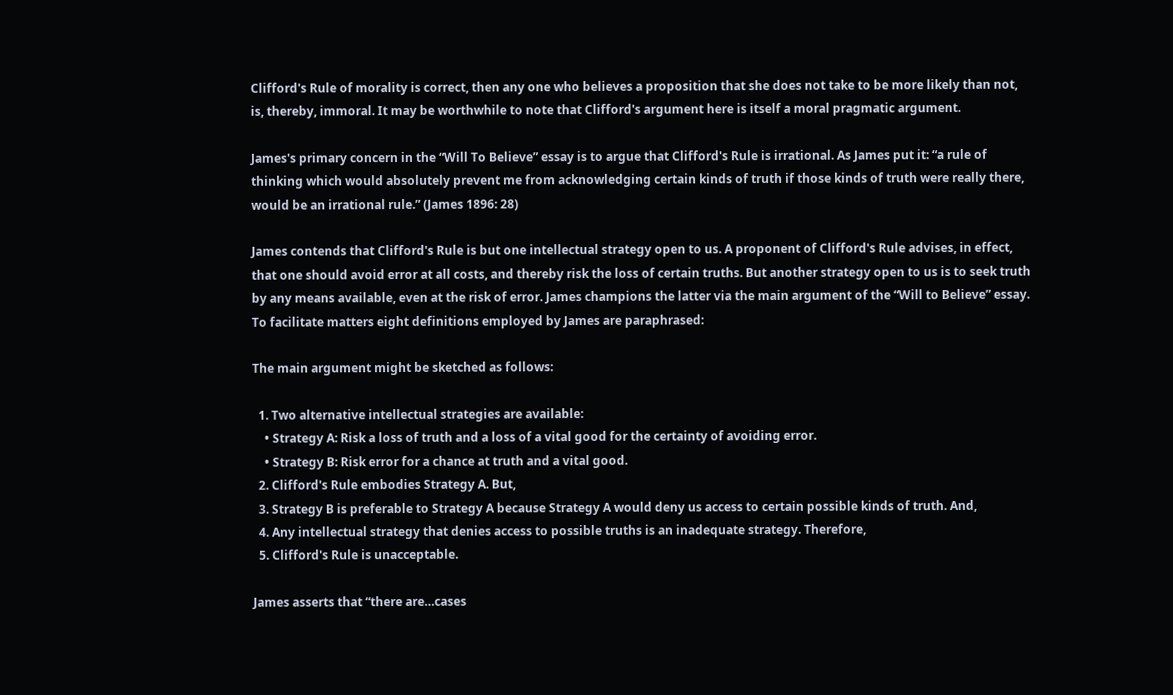Clifford's Rule of morality is correct, then any one who believes a proposition that she does not take to be more likely than not, is, thereby, immoral. It may be worthwhile to note that Clifford's argument here is itself a moral pragmatic argument.

James's primary concern in the “Will To Believe” essay is to argue that Clifford's Rule is irrational. As James put it: “a rule of thinking which would absolutely prevent me from acknowledging certain kinds of truth if those kinds of truth were really there, would be an irrational rule.” (James 1896: 28)

James contends that Clifford's Rule is but one intellectual strategy open to us. A proponent of Clifford's Rule advises, in effect, that one should avoid error at all costs, and thereby risk the loss of certain truths. But another strategy open to us is to seek truth by any means available, even at the risk of error. James champions the latter via the main argument of the “Will to Believe” essay. To facilitate matters eight definitions employed by James are paraphrased:

The main argument might be sketched as follows:

  1. Two alternative intellectual strategies are available:
    • Strategy A: Risk a loss of truth and a loss of a vital good for the certainty of avoiding error.
    • Strategy B: Risk error for a chance at truth and a vital good.
  2. Clifford's Rule embodies Strategy A. But,
  3. Strategy B is preferable to Strategy A because Strategy A would deny us access to certain possible kinds of truth. And,
  4. Any intellectual strategy that denies access to possible truths is an inadequate strategy. Therefore,
  5. Clifford's Rule is unacceptable.

James asserts that “there are…cases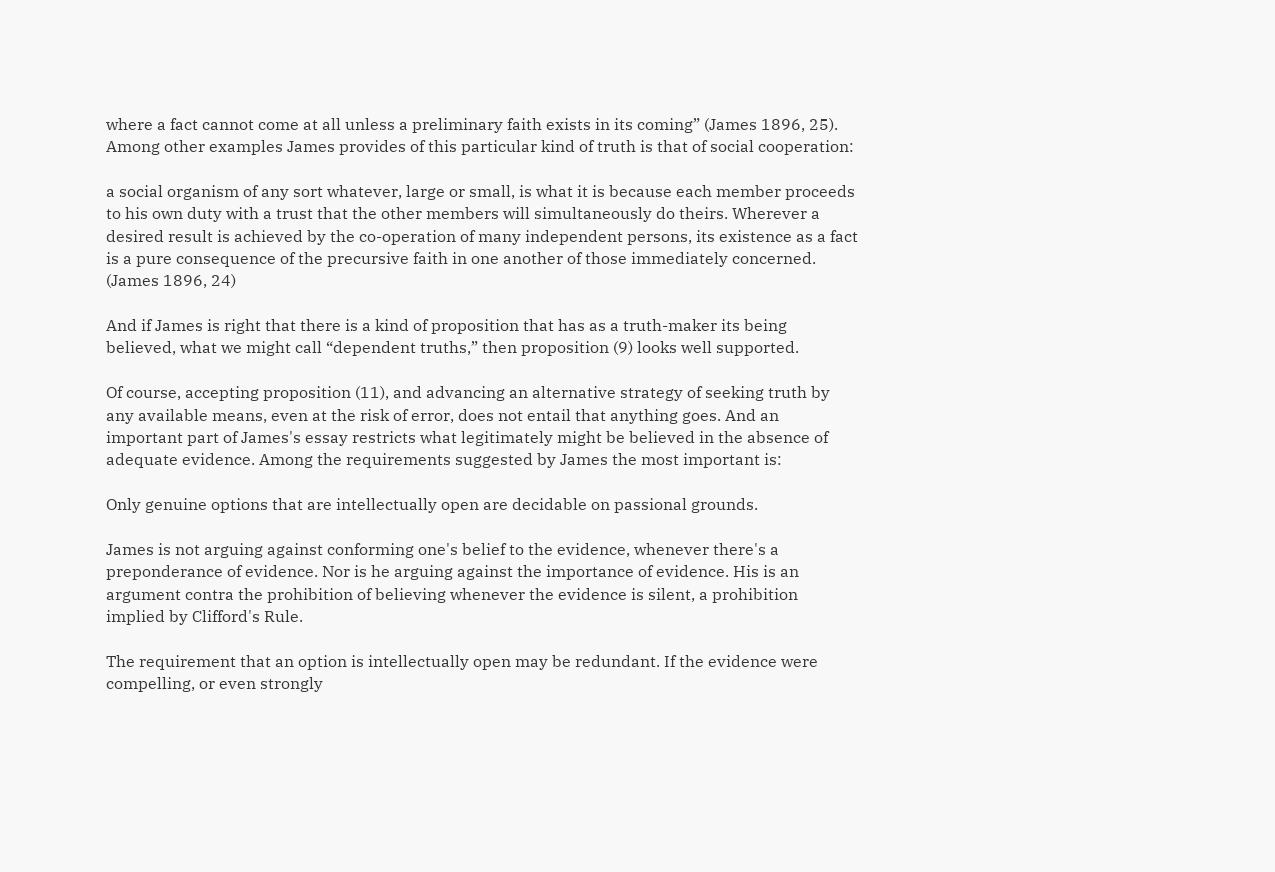where a fact cannot come at all unless a preliminary faith exists in its coming” (James 1896, 25). Among other examples James provides of this particular kind of truth is that of social cooperation:

a social organism of any sort whatever, large or small, is what it is because each member proceeds to his own duty with a trust that the other members will simultaneously do theirs. Wherever a desired result is achieved by the co-operation of many independent persons, its existence as a fact is a pure consequence of the precursive faith in one another of those immediately concerned. (James 1896, 24)

And if James is right that there is a kind of proposition that has as a truth-maker its being believed, what we might call “dependent truths,” then proposition (9) looks well supported.

Of course, accepting proposition (11), and advancing an alternative strategy of seeking truth by any available means, even at the risk of error, does not entail that anything goes. And an important part of James's essay restricts what legitimately might be believed in the absence of adequate evidence. Among the requirements suggested by James the most important is:

Only genuine options that are intellectually open are decidable on passional grounds.

James is not arguing against conforming one's belief to the evidence, whenever there's a preponderance of evidence. Nor is he arguing against the importance of evidence. His is an argument contra the prohibition of believing whenever the evidence is silent, a prohibition implied by Clifford's Rule.

The requirement that an option is intellectually open may be redundant. If the evidence were compelling, or even strongly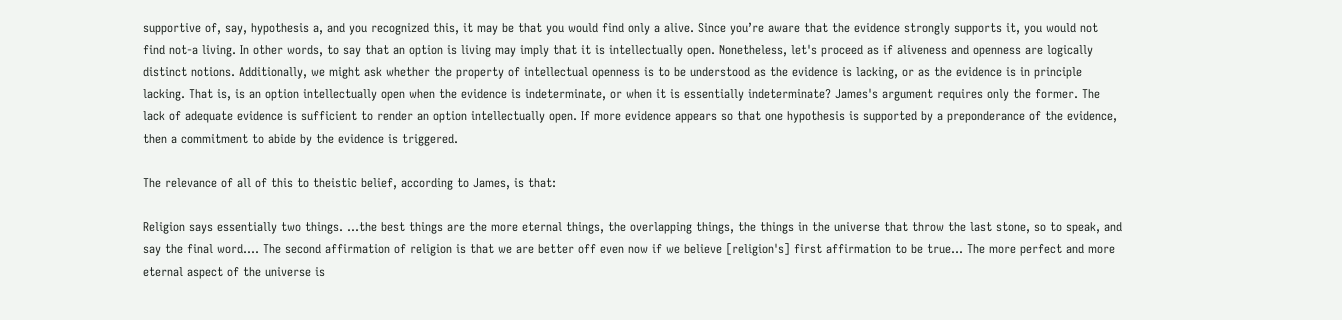supportive of, say, hypothesis a, and you recognized this, it may be that you would find only a alive. Since you’re aware that the evidence strongly supports it, you would not find not-a living. In other words, to say that an option is living may imply that it is intellectually open. Nonetheless, let's proceed as if aliveness and openness are logically distinct notions. Additionally, we might ask whether the property of intellectual openness is to be understood as the evidence is lacking, or as the evidence is in principle lacking. That is, is an option intellectually open when the evidence is indeterminate, or when it is essentially indeterminate? James's argument requires only the former. The lack of adequate evidence is sufficient to render an option intellectually open. If more evidence appears so that one hypothesis is supported by a preponderance of the evidence, then a commitment to abide by the evidence is triggered.

The relevance of all of this to theistic belief, according to James, is that:

Religion says essentially two things. …the best things are the more eternal things, the overlapping things, the things in the universe that throw the last stone, so to speak, and say the final word…. The second affirmation of religion is that we are better off even now if we believe [religion's] first affirmation to be true… The more perfect and more eternal aspect of the universe is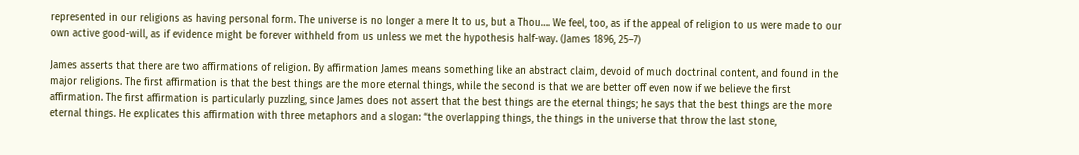represented in our religions as having personal form. The universe is no longer a mere It to us, but a Thou…. We feel, too, as if the appeal of religion to us were made to our own active good-will, as if evidence might be forever withheld from us unless we met the hypothesis half-way. (James 1896, 25–7)

James asserts that there are two affirmations of religion. By affirmation James means something like an abstract claim, devoid of much doctrinal content, and found in the major religions. The first affirmation is that the best things are the more eternal things, while the second is that we are better off even now if we believe the first affirmation. The first affirmation is particularly puzzling, since James does not assert that the best things are the eternal things; he says that the best things are the more eternal things. He explicates this affirmation with three metaphors and a slogan: “the overlapping things, the things in the universe that throw the last stone,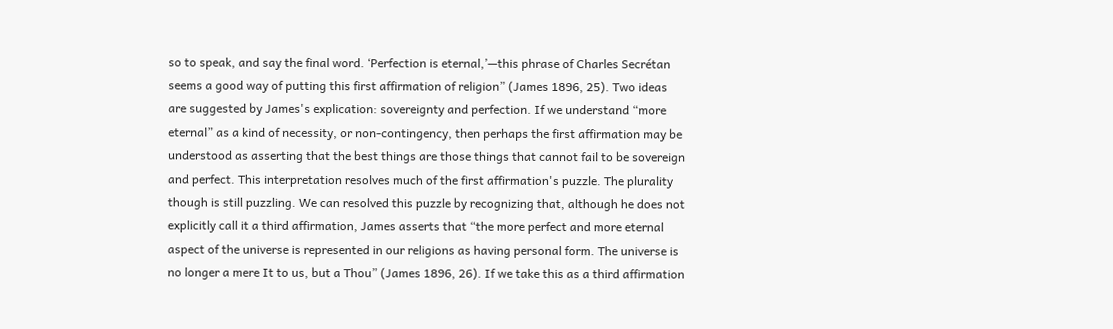so to speak, and say the final word. ‘Perfection is eternal,’—this phrase of Charles Secrétan seems a good way of putting this first affirmation of religion” (James 1896, 25). Two ideas are suggested by James's explication: sovereignty and perfection. If we understand “more eternal” as a kind of necessity, or non-contingency, then perhaps the first affirmation may be understood as asserting that the best things are those things that cannot fail to be sovereign and perfect. This interpretation resolves much of the first affirmation's puzzle. The plurality though is still puzzling. We can resolved this puzzle by recognizing that, although he does not explicitly call it a third affirmation, James asserts that “the more perfect and more eternal aspect of the universe is represented in our religions as having personal form. The universe is no longer a mere It to us, but a Thou” (James 1896, 26). If we take this as a third affirmation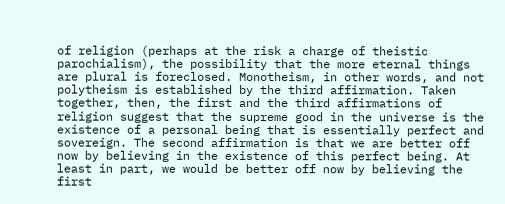of religion (perhaps at the risk a charge of theistic parochialism), the possibility that the more eternal things are plural is foreclosed. Monotheism, in other words, and not polytheism is established by the third affirmation. Taken together, then, the first and the third affirmations of religion suggest that the supreme good in the universe is the existence of a personal being that is essentially perfect and sovereign. The second affirmation is that we are better off now by believing in the existence of this perfect being. At least in part, we would be better off now by believing the first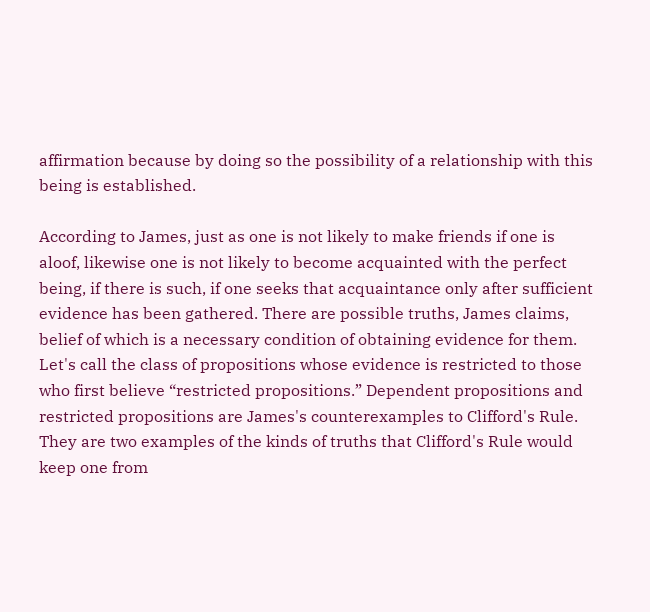affirmation because by doing so the possibility of a relationship with this being is established.

According to James, just as one is not likely to make friends if one is aloof, likewise one is not likely to become acquainted with the perfect being, if there is such, if one seeks that acquaintance only after sufficient evidence has been gathered. There are possible truths, James claims, belief of which is a necessary condition of obtaining evidence for them. Let's call the class of propositions whose evidence is restricted to those who first believe “restricted propositions.” Dependent propositions and restricted propositions are James's counterexamples to Clifford's Rule. They are two examples of the kinds of truths that Clifford's Rule would keep one from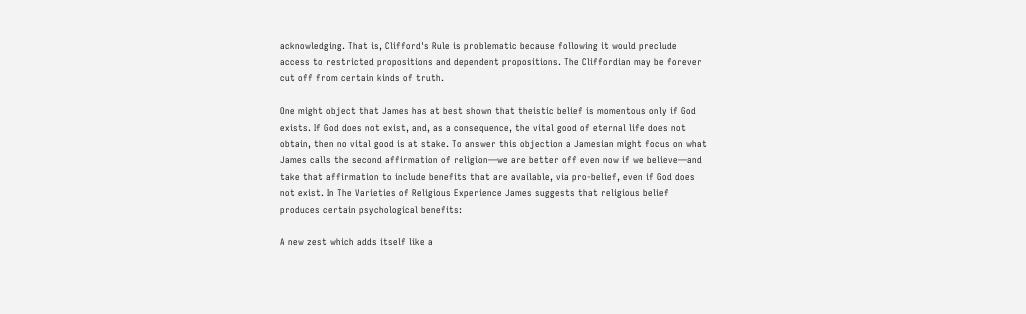acknowledging. That is, Clifford's Rule is problematic because following it would preclude access to restricted propositions and dependent propositions. The Cliffordian may be forever cut off from certain kinds of truth.

One might object that James has at best shown that theistic belief is momentous only if God exists. If God does not exist, and, as a consequence, the vital good of eternal life does not obtain, then no vital good is at stake. To answer this objection a Jamesian might focus on what James calls the second affirmation of religion—we are better off even now if we believe—and take that affirmation to include benefits that are available, via pro-belief, even if God does not exist. In The Varieties of Religious Experience James suggests that religious belief produces certain psychological benefits:

A new zest which adds itself like a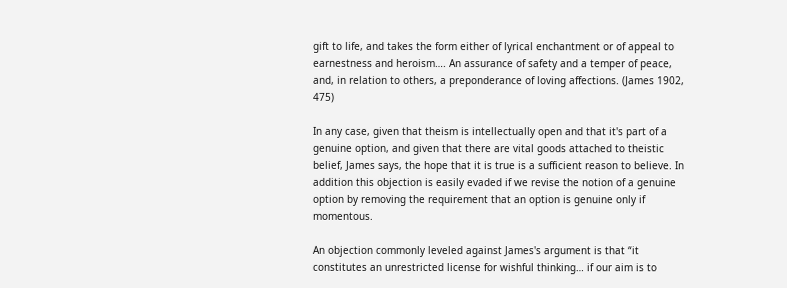gift to life, and takes the form either of lyrical enchantment or of appeal to earnestness and heroism…. An assurance of safety and a temper of peace, and, in relation to others, a preponderance of loving affections. (James 1902, 475)

In any case, given that theism is intellectually open and that it's part of a genuine option, and given that there are vital goods attached to theistic belief, James says, the hope that it is true is a sufficient reason to believe. In addition this objection is easily evaded if we revise the notion of a genuine option by removing the requirement that an option is genuine only if momentous.

An objection commonly leveled against James's argument is that “it constitutes an unrestricted license for wishful thinking… if our aim is to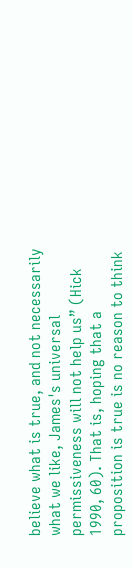believe what is true, and not necessarily what we like, James's universal permissiveness will not help us” (Hick 1990, 60). That is, hoping that a proposition is true is no reason to think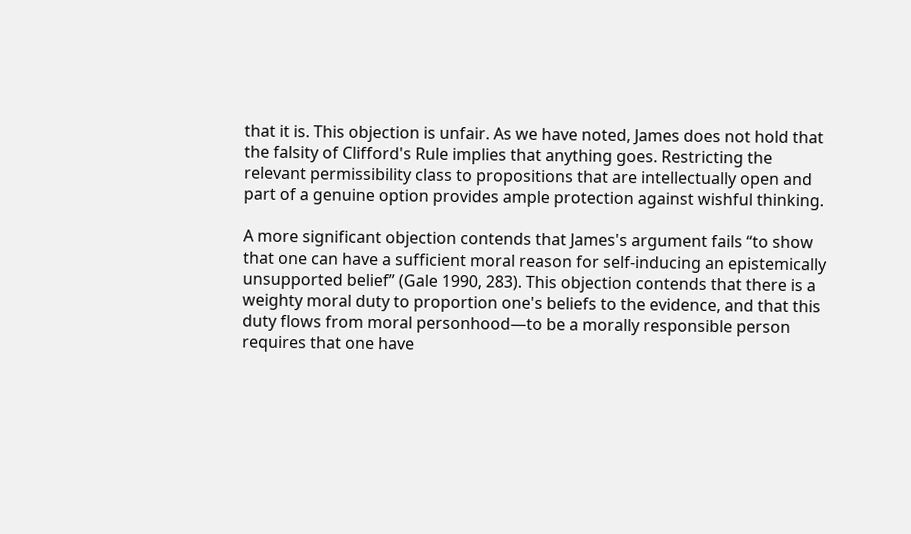that it is. This objection is unfair. As we have noted, James does not hold that the falsity of Clifford's Rule implies that anything goes. Restricting the relevant permissibility class to propositions that are intellectually open and part of a genuine option provides ample protection against wishful thinking.

A more significant objection contends that James's argument fails “to show that one can have a sufficient moral reason for self-inducing an epistemically unsupported belief” (Gale 1990, 283). This objection contends that there is a weighty moral duty to proportion one's beliefs to the evidence, and that this duty flows from moral personhood—to be a morally responsible person requires that one have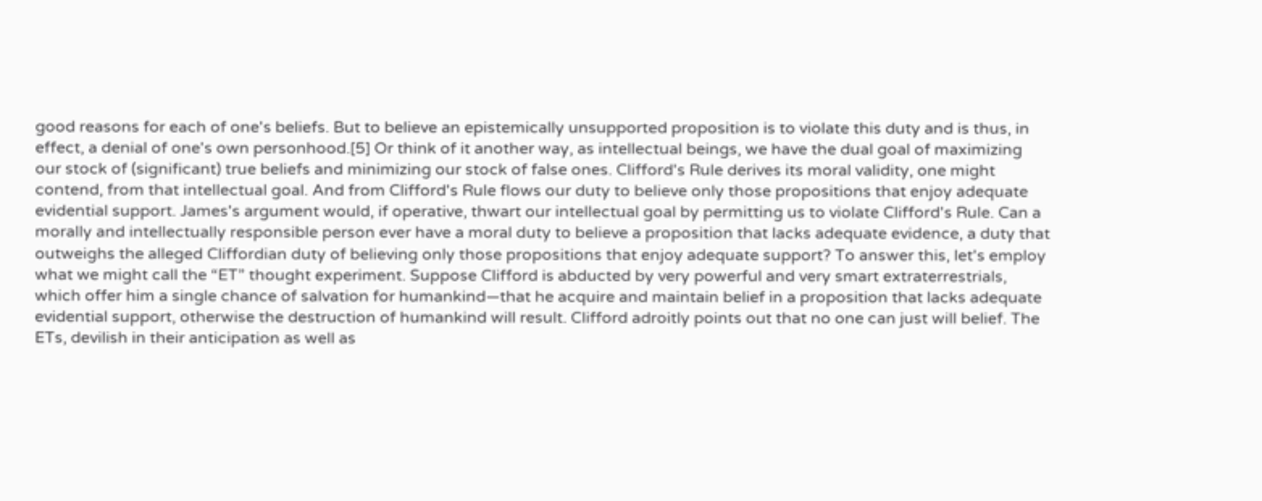good reasons for each of one's beliefs. But to believe an epistemically unsupported proposition is to violate this duty and is thus, in effect, a denial of one's own personhood.[5] Or think of it another way, as intellectual beings, we have the dual goal of maximizing our stock of (significant) true beliefs and minimizing our stock of false ones. Clifford's Rule derives its moral validity, one might contend, from that intellectual goal. And from Clifford's Rule flows our duty to believe only those propositions that enjoy adequate evidential support. James's argument would, if operative, thwart our intellectual goal by permitting us to violate Clifford's Rule. Can a morally and intellectually responsible person ever have a moral duty to believe a proposition that lacks adequate evidence, a duty that outweighs the alleged Cliffordian duty of believing only those propositions that enjoy adequate support? To answer this, let's employ what we might call the “ET” thought experiment. Suppose Clifford is abducted by very powerful and very smart extraterrestrials, which offer him a single chance of salvation for humankind—that he acquire and maintain belief in a proposition that lacks adequate evidential support, otherwise the destruction of humankind will result. Clifford adroitly points out that no one can just will belief. The ETs, devilish in their anticipation as well as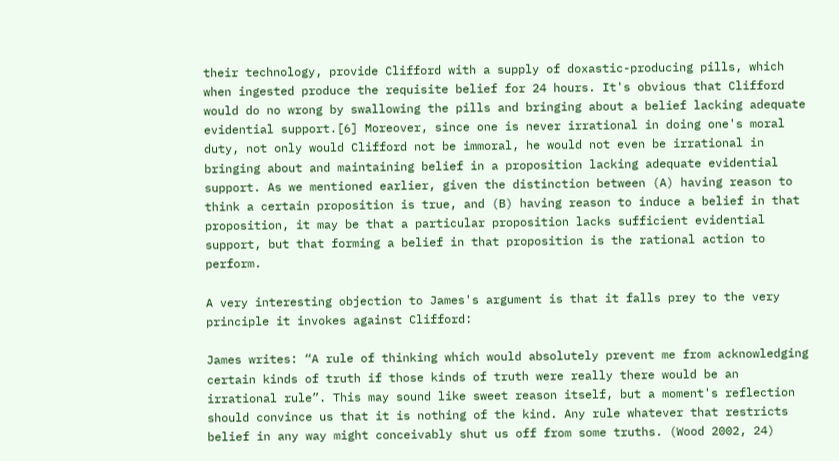their technology, provide Clifford with a supply of doxastic-producing pills, which when ingested produce the requisite belief for 24 hours. It's obvious that Clifford would do no wrong by swallowing the pills and bringing about a belief lacking adequate evidential support.[6] Moreover, since one is never irrational in doing one's moral duty, not only would Clifford not be immoral, he would not even be irrational in bringing about and maintaining belief in a proposition lacking adequate evidential support. As we mentioned earlier, given the distinction between (A) having reason to think a certain proposition is true, and (B) having reason to induce a belief in that proposition, it may be that a particular proposition lacks sufficient evidential support, but that forming a belief in that proposition is the rational action to perform.

A very interesting objection to James's argument is that it falls prey to the very principle it invokes against Clifford:

James writes: “A rule of thinking which would absolutely prevent me from acknowledging certain kinds of truth if those kinds of truth were really there would be an irrational rule”. This may sound like sweet reason itself, but a moment's reflection should convince us that it is nothing of the kind. Any rule whatever that restricts belief in any way might conceivably shut us off from some truths. (Wood 2002, 24)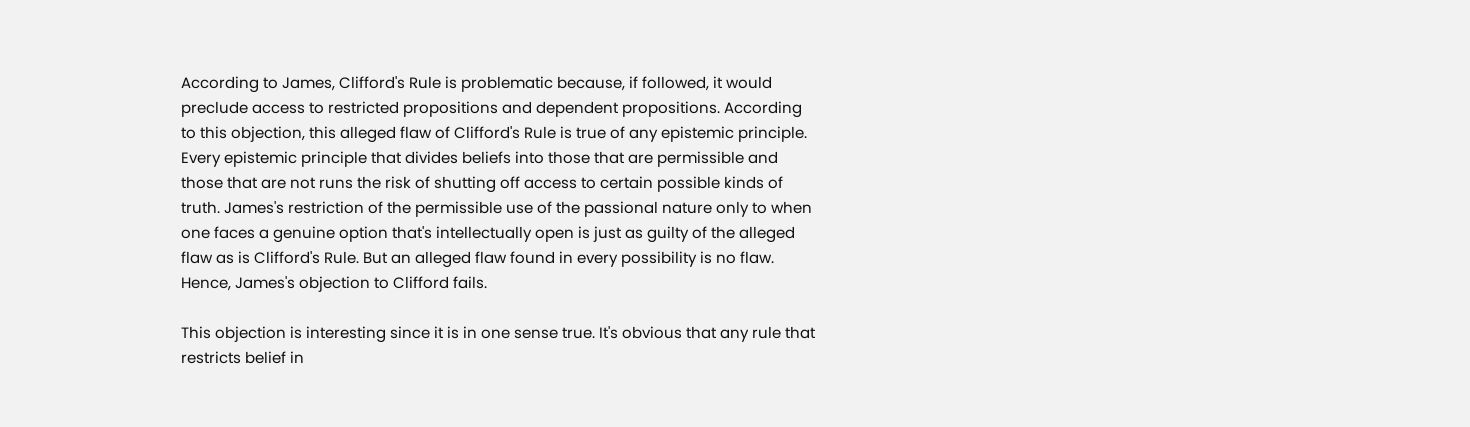According to James, Clifford's Rule is problematic because, if followed, it would preclude access to restricted propositions and dependent propositions. According to this objection, this alleged flaw of Clifford's Rule is true of any epistemic principle. Every epistemic principle that divides beliefs into those that are permissible and those that are not runs the risk of shutting off access to certain possible kinds of truth. James's restriction of the permissible use of the passional nature only to when one faces a genuine option that's intellectually open is just as guilty of the alleged flaw as is Clifford's Rule. But an alleged flaw found in every possibility is no flaw. Hence, James's objection to Clifford fails.

This objection is interesting since it is in one sense true. It's obvious that any rule that restricts belief in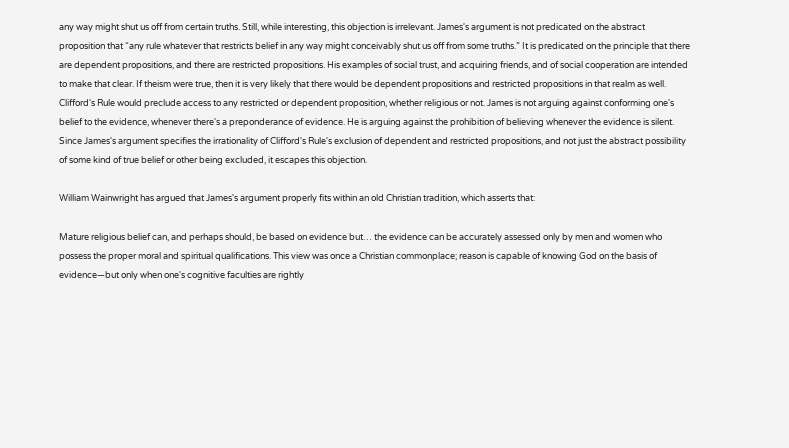any way might shut us off from certain truths. Still, while interesting, this objection is irrelevant. James's argument is not predicated on the abstract proposition that “any rule whatever that restricts belief in any way might conceivably shut us off from some truths.” It is predicated on the principle that there are dependent propositions, and there are restricted propositions. His examples of social trust, and acquiring friends, and of social cooperation are intended to make that clear. If theism were true, then it is very likely that there would be dependent propositions and restricted propositions in that realm as well. Clifford's Rule would preclude access to any restricted or dependent proposition, whether religious or not. James is not arguing against conforming one's belief to the evidence, whenever there's a preponderance of evidence. He is arguing against the prohibition of believing whenever the evidence is silent. Since James's argument specifies the irrationality of Clifford's Rule's exclusion of dependent and restricted propositions, and not just the abstract possibility of some kind of true belief or other being excluded, it escapes this objection.

William Wainwright has argued that James's argument properly fits within an old Christian tradition, which asserts that:

Mature religious belief can, and perhaps should, be based on evidence but… the evidence can be accurately assessed only by men and women who possess the proper moral and spiritual qualifications. This view was once a Christian commonplace; reason is capable of knowing God on the basis of evidence—but only when one's cognitive faculties are rightly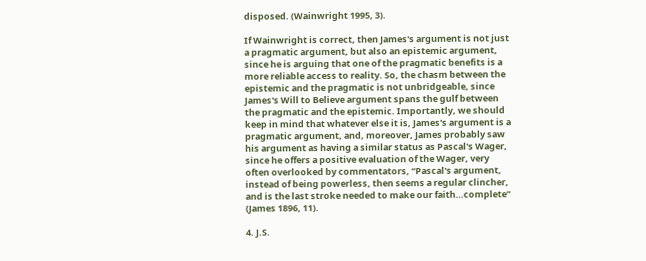disposed. (Wainwright 1995, 3).

If Wainwright is correct, then James's argument is not just a pragmatic argument, but also an epistemic argument, since he is arguing that one of the pragmatic benefits is a more reliable access to reality. So, the chasm between the epistemic and the pragmatic is not unbridgeable, since James's Will to Believe argument spans the gulf between the pragmatic and the epistemic. Importantly, we should keep in mind that whatever else it is, James's argument is a pragmatic argument, and, moreover, James probably saw his argument as having a similar status as Pascal's Wager, since he offers a positive evaluation of the Wager, very often overlooked by commentators, “Pascal's argument, instead of being powerless, then seems a regular clincher, and is the last stroke needed to make our faith…complete” (James 1896, 11).

4. J.S.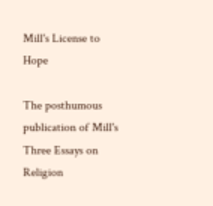Mill's License to Hope

The posthumous publication of Mill's Three Essays on Religion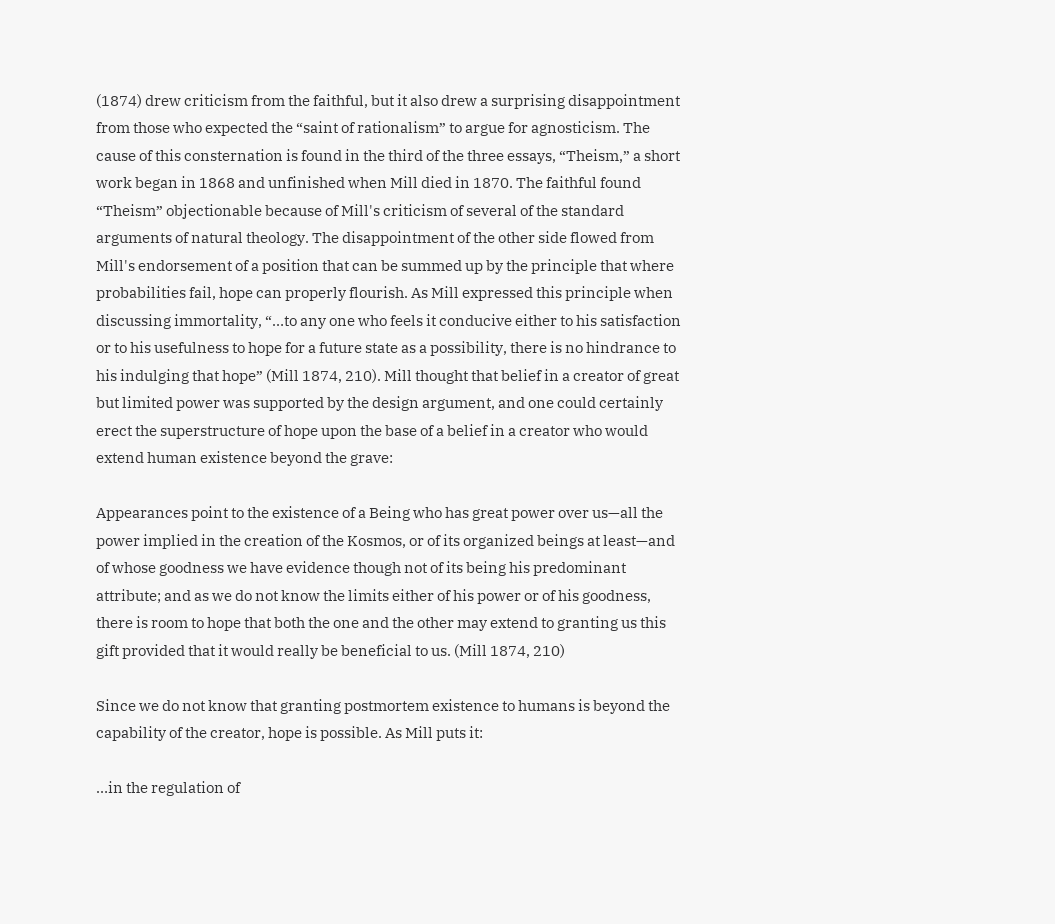(1874) drew criticism from the faithful, but it also drew a surprising disappointment from those who expected the “saint of rationalism” to argue for agnosticism. The cause of this consternation is found in the third of the three essays, “Theism,” a short work began in 1868 and unfinished when Mill died in 1870. The faithful found “Theism” objectionable because of Mill's criticism of several of the standard arguments of natural theology. The disappointment of the other side flowed from Mill's endorsement of a position that can be summed up by the principle that where probabilities fail, hope can properly flourish. As Mill expressed this principle when discussing immortality, “…to any one who feels it conducive either to his satisfaction or to his usefulness to hope for a future state as a possibility, there is no hindrance to his indulging that hope” (Mill 1874, 210). Mill thought that belief in a creator of great but limited power was supported by the design argument, and one could certainly erect the superstructure of hope upon the base of a belief in a creator who would extend human existence beyond the grave:

Appearances point to the existence of a Being who has great power over us—all the power implied in the creation of the Kosmos, or of its organized beings at least—and of whose goodness we have evidence though not of its being his predominant attribute; and as we do not know the limits either of his power or of his goodness, there is room to hope that both the one and the other may extend to granting us this gift provided that it would really be beneficial to us. (Mill 1874, 210)

Since we do not know that granting postmortem existence to humans is beyond the capability of the creator, hope is possible. As Mill puts it:

…in the regulation of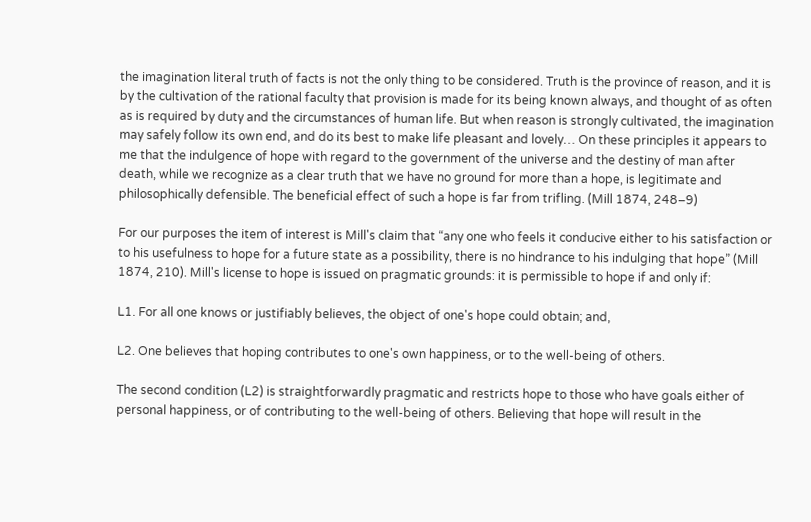the imagination literal truth of facts is not the only thing to be considered. Truth is the province of reason, and it is by the cultivation of the rational faculty that provision is made for its being known always, and thought of as often as is required by duty and the circumstances of human life. But when reason is strongly cultivated, the imagination may safely follow its own end, and do its best to make life pleasant and lovely… On these principles it appears to me that the indulgence of hope with regard to the government of the universe and the destiny of man after death, while we recognize as a clear truth that we have no ground for more than a hope, is legitimate and philosophically defensible. The beneficial effect of such a hope is far from trifling. (Mill 1874, 248–9)

For our purposes the item of interest is Mill's claim that “any one who feels it conducive either to his satisfaction or to his usefulness to hope for a future state as a possibility, there is no hindrance to his indulging that hope” (Mill 1874, 210). Mill's license to hope is issued on pragmatic grounds: it is permissible to hope if and only if:

L1. For all one knows or justifiably believes, the object of one's hope could obtain; and,

L2. One believes that hoping contributes to one's own happiness, or to the well-being of others.

The second condition (L2) is straightforwardly pragmatic and restricts hope to those who have goals either of personal happiness, or of contributing to the well-being of others. Believing that hope will result in the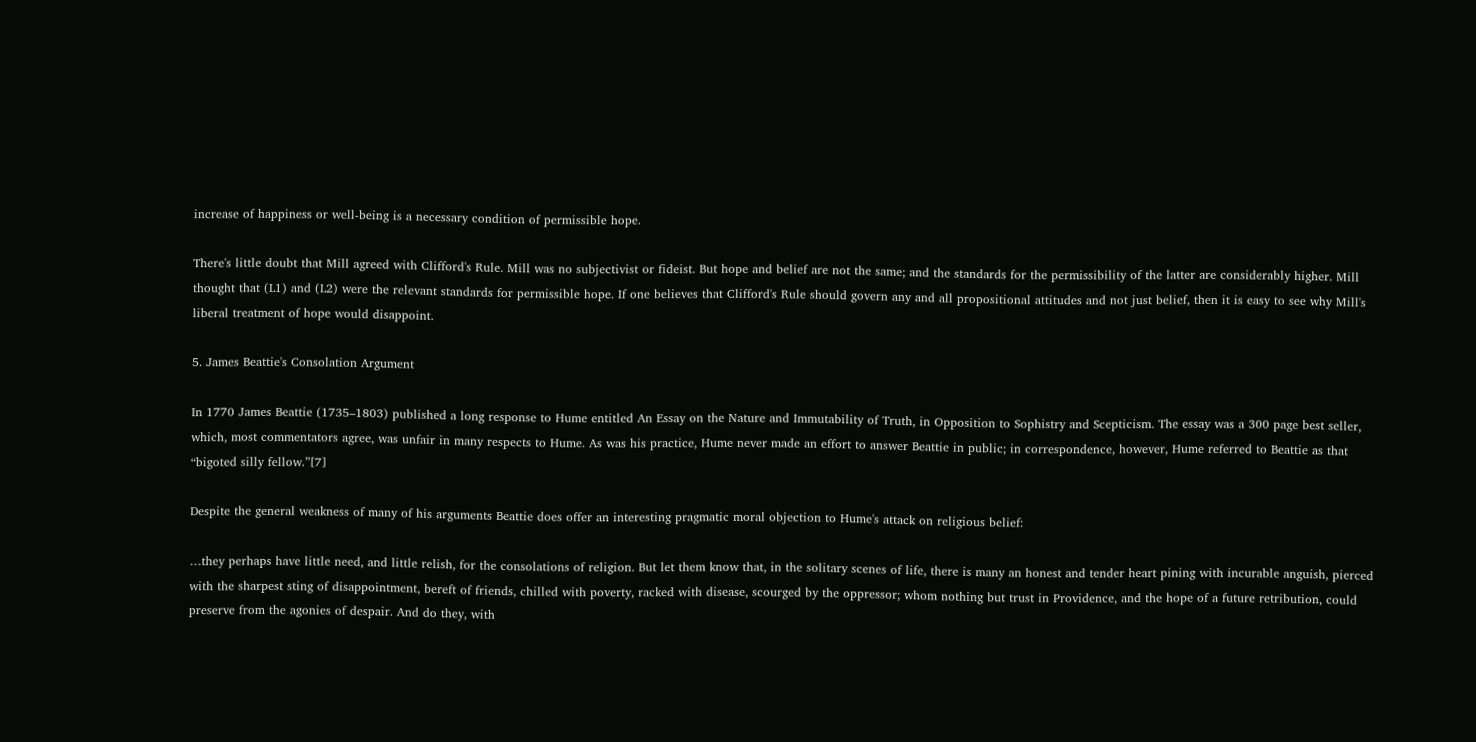increase of happiness or well-being is a necessary condition of permissible hope.

There's little doubt that Mill agreed with Clifford's Rule. Mill was no subjectivist or fideist. But hope and belief are not the same; and the standards for the permissibility of the latter are considerably higher. Mill thought that (L1) and (L2) were the relevant standards for permissible hope. If one believes that Clifford's Rule should govern any and all propositional attitudes and not just belief, then it is easy to see why Mill's liberal treatment of hope would disappoint.

5. James Beattie's Consolation Argument

In 1770 James Beattie (1735–1803) published a long response to Hume entitled An Essay on the Nature and Immutability of Truth, in Opposition to Sophistry and Scepticism. The essay was a 300 page best seller, which, most commentators agree, was unfair in many respects to Hume. As was his practice, Hume never made an effort to answer Beattie in public; in correspondence, however, Hume referred to Beattie as that “bigoted silly fellow.”[7]

Despite the general weakness of many of his arguments Beattie does offer an interesting pragmatic moral objection to Hume's attack on religious belief:

…they perhaps have little need, and little relish, for the consolations of religion. But let them know that, in the solitary scenes of life, there is many an honest and tender heart pining with incurable anguish, pierced with the sharpest sting of disappointment, bereft of friends, chilled with poverty, racked with disease, scourged by the oppressor; whom nothing but trust in Providence, and the hope of a future retribution, could preserve from the agonies of despair. And do they, with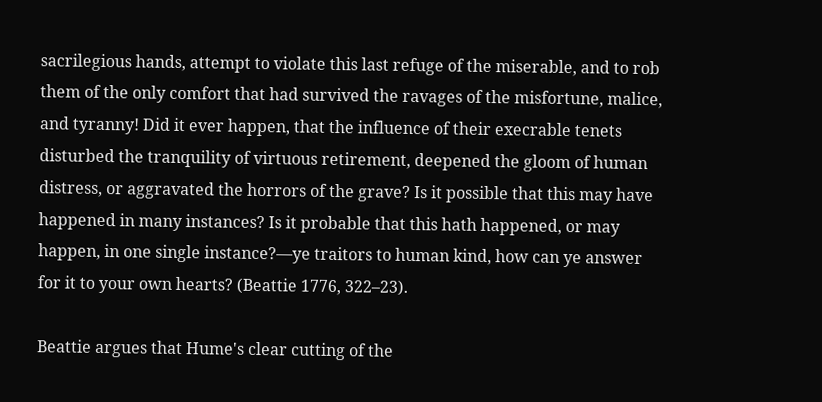sacrilegious hands, attempt to violate this last refuge of the miserable, and to rob them of the only comfort that had survived the ravages of the misfortune, malice, and tyranny! Did it ever happen, that the influence of their execrable tenets disturbed the tranquility of virtuous retirement, deepened the gloom of human distress, or aggravated the horrors of the grave? Is it possible that this may have happened in many instances? Is it probable that this hath happened, or may happen, in one single instance?—ye traitors to human kind, how can ye answer for it to your own hearts? (Beattie 1776, 322–23).

Beattie argues that Hume's clear cutting of the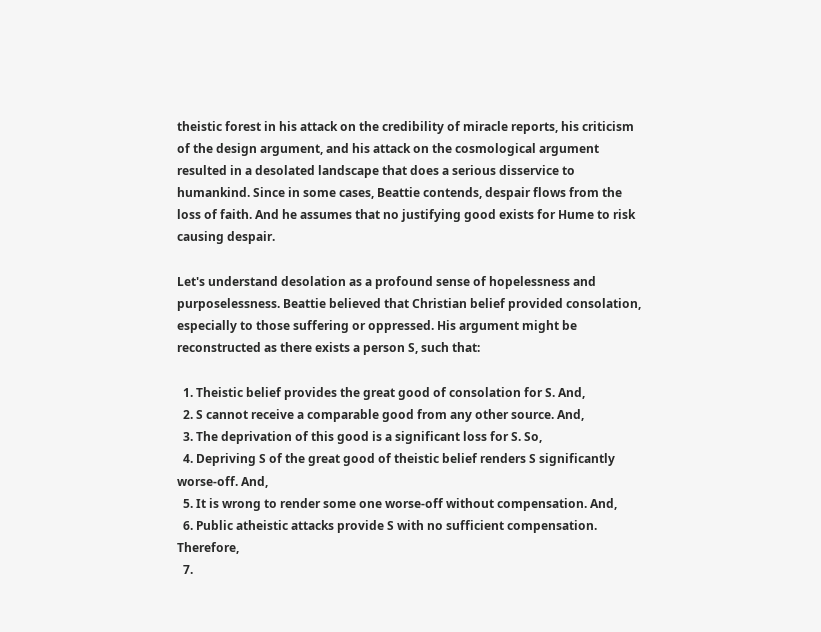theistic forest in his attack on the credibility of miracle reports, his criticism of the design argument, and his attack on the cosmological argument resulted in a desolated landscape that does a serious disservice to humankind. Since in some cases, Beattie contends, despair flows from the loss of faith. And he assumes that no justifying good exists for Hume to risk causing despair.

Let's understand desolation as a profound sense of hopelessness and purposelessness. Beattie believed that Christian belief provided consolation, especially to those suffering or oppressed. His argument might be reconstructed as there exists a person S, such that:

  1. Theistic belief provides the great good of consolation for S. And,
  2. S cannot receive a comparable good from any other source. And,
  3. The deprivation of this good is a significant loss for S. So,
  4. Depriving S of the great good of theistic belief renders S significantly worse-off. And,
  5. It is wrong to render some one worse-off without compensation. And,
  6. Public atheistic attacks provide S with no sufficient compensation. Therefore,
  7.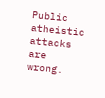Public atheistic attacks are wrong.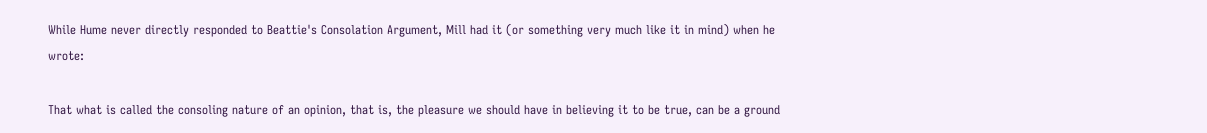While Hume never directly responded to Beattie's Consolation Argument, Mill had it (or something very much like it in mind) when he wrote:

That what is called the consoling nature of an opinion, that is, the pleasure we should have in believing it to be true, can be a ground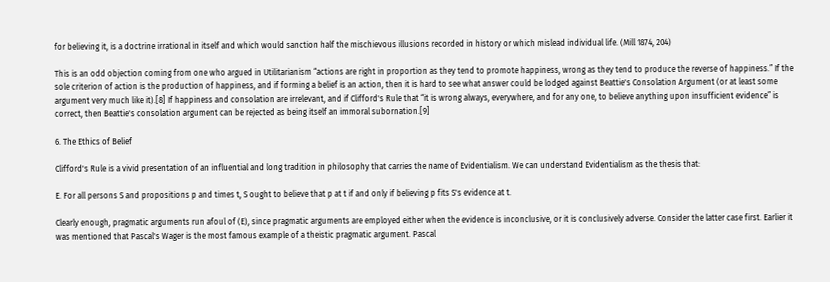for believing it, is a doctrine irrational in itself and which would sanction half the mischievous illusions recorded in history or which mislead individual life. (Mill 1874, 204)

This is an odd objection coming from one who argued in Utilitarianism “actions are right in proportion as they tend to promote happiness, wrong as they tend to produce the reverse of happiness.” If the sole criterion of action is the production of happiness, and if forming a belief is an action, then it is hard to see what answer could be lodged against Beattie's Consolation Argument (or at least some argument very much like it).[8] If happiness and consolation are irrelevant, and if Clifford's Rule that “it is wrong always, everywhere, and for any one, to believe anything upon insufficient evidence” is correct, then Beattie's consolation argument can be rejected as being itself an immoral subornation.[9]

6. The Ethics of Belief

Clifford's Rule is a vivid presentation of an influential and long tradition in philosophy that carries the name of Evidentialism. We can understand Evidentialism as the thesis that:

E. For all persons S and propositions p and times t, S ought to believe that p at t if and only if believing p fits S's evidence at t.

Clearly enough, pragmatic arguments run afoul of (E), since pragmatic arguments are employed either when the evidence is inconclusive, or it is conclusively adverse. Consider the latter case first. Earlier it was mentioned that Pascal's Wager is the most famous example of a theistic pragmatic argument. Pascal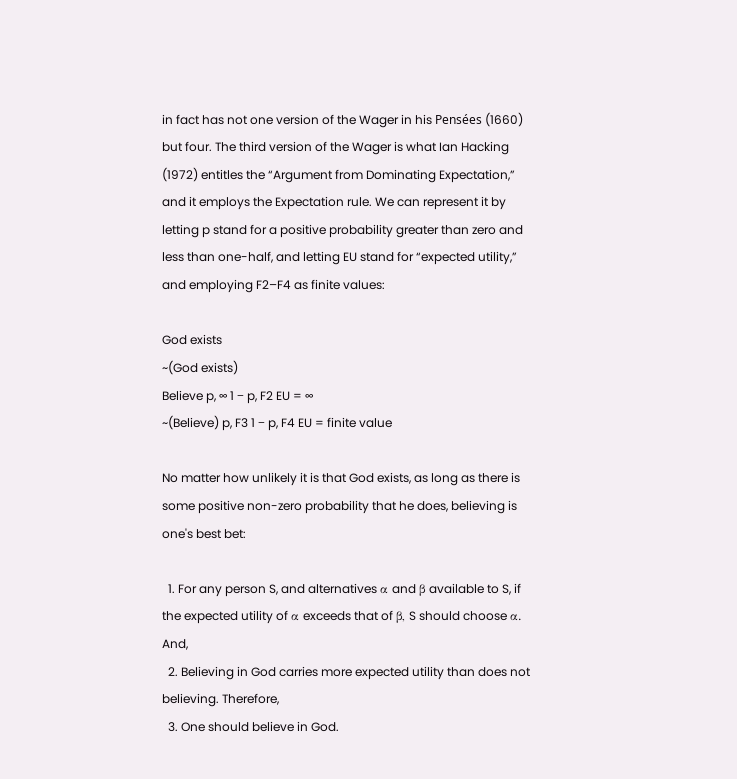in fact has not one version of the Wager in his Pensées (1660) but four. The third version of the Wager is what Ian Hacking (1972) entitles the “Argument from Dominating Expectation,” and it employs the Expectation rule. We can represent it by letting p stand for a positive probability greater than zero and less than one-half, and letting EU stand for “expected utility,” and employing F2–F4 as finite values:

God exists
~(God exists)
Believe p, ∞ 1 − p, F2 EU = ∞
~(Believe) p, F3 1 − p, F4 EU = finite value

No matter how unlikely it is that God exists, as long as there is some positive non-zero probability that he does, believing is one's best bet:

  1. For any person S, and alternatives α and β available to S, if the expected utility of α exceeds that of β, S should choose α. And,
  2. Believing in God carries more expected utility than does not believing. Therefore,
  3. One should believe in God.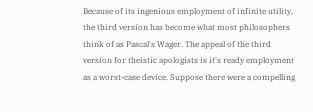Because of its ingenious employment of infinite utility, the third version has become what most philosophers think of as Pascal's Wager. The appeal of the third version for theistic apologists is it's ready employment as a worst-case device. Suppose there were a compelling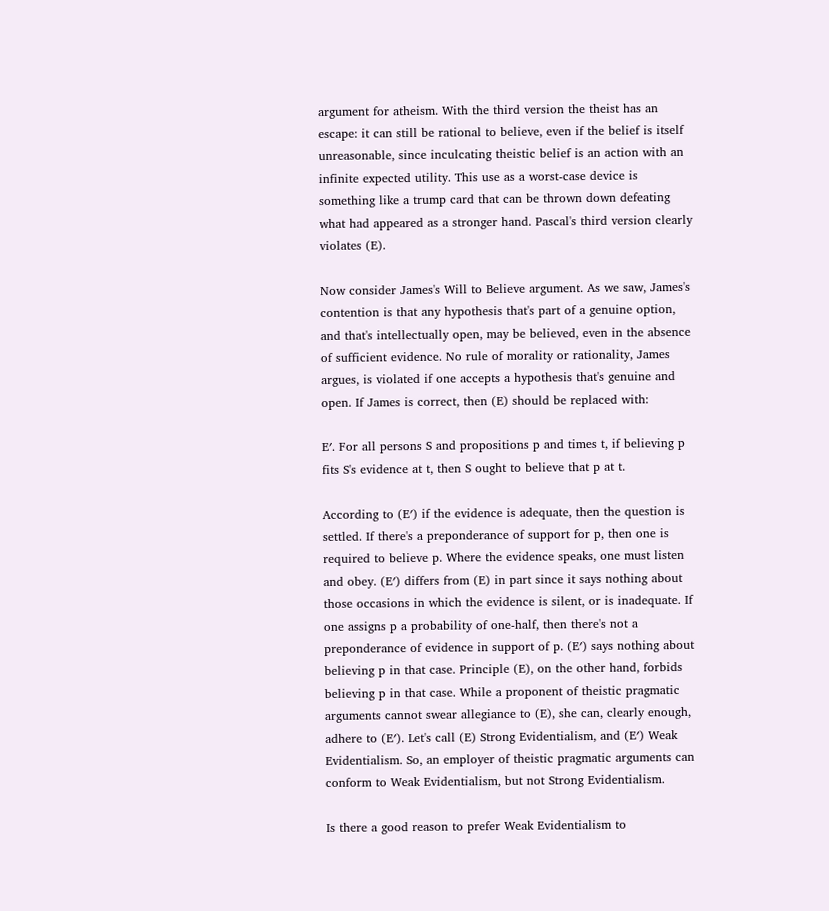argument for atheism. With the third version the theist has an escape: it can still be rational to believe, even if the belief is itself unreasonable, since inculcating theistic belief is an action with an infinite expected utility. This use as a worst-case device is something like a trump card that can be thrown down defeating what had appeared as a stronger hand. Pascal's third version clearly violates (E).

Now consider James's Will to Believe argument. As we saw, James's contention is that any hypothesis that's part of a genuine option, and that's intellectually open, may be believed, even in the absence of sufficient evidence. No rule of morality or rationality, James argues, is violated if one accepts a hypothesis that's genuine and open. If James is correct, then (E) should be replaced with:

E′. For all persons S and propositions p and times t, if believing p fits S's evidence at t, then S ought to believe that p at t.

According to (E′) if the evidence is adequate, then the question is settled. If there's a preponderance of support for p, then one is required to believe p. Where the evidence speaks, one must listen and obey. (E′) differs from (E) in part since it says nothing about those occasions in which the evidence is silent, or is inadequate. If one assigns p a probability of one-half, then there's not a preponderance of evidence in support of p. (E′) says nothing about believing p in that case. Principle (E), on the other hand, forbids believing p in that case. While a proponent of theistic pragmatic arguments cannot swear allegiance to (E), she can, clearly enough, adhere to (E′). Let's call (E) Strong Evidentialism, and (E′) Weak Evidentialism. So, an employer of theistic pragmatic arguments can conform to Weak Evidentialism, but not Strong Evidentialism.

Is there a good reason to prefer Weak Evidentialism to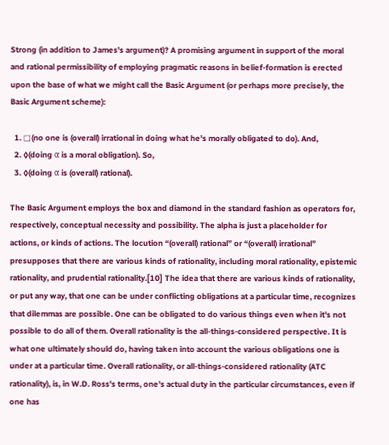Strong (in addition to James's argument)? A promising argument in support of the moral and rational permissibility of employing pragmatic reasons in belief-formation is erected upon the base of what we might call the Basic Argument (or perhaps more precisely, the Basic Argument scheme):

  1. □(no one is (overall) irrational in doing what he's morally obligated to do). And,
  2. ◊(doing α is a moral obligation). So,
  3. ◊(doing α is (overall) rational).

The Basic Argument employs the box and diamond in the standard fashion as operators for, respectively, conceptual necessity and possibility. The alpha is just a placeholder for actions, or kinds of actions. The locution “(overall) rational” or “(overall) irrational” presupposes that there are various kinds of rationality, including moral rationality, epistemic rationality, and prudential rationality.[10] The idea that there are various kinds of rationality, or put any way, that one can be under conflicting obligations at a particular time, recognizes that dilemmas are possible. One can be obligated to do various things even when it's not possible to do all of them. Overall rationality is the all-things-considered perspective. It is what one ultimately should do, having taken into account the various obligations one is under at a particular time. Overall rationality, or all-things-considered rationality (ATC rationality), is, in W.D. Ross's terms, one's actual duty in the particular circumstances, even if one has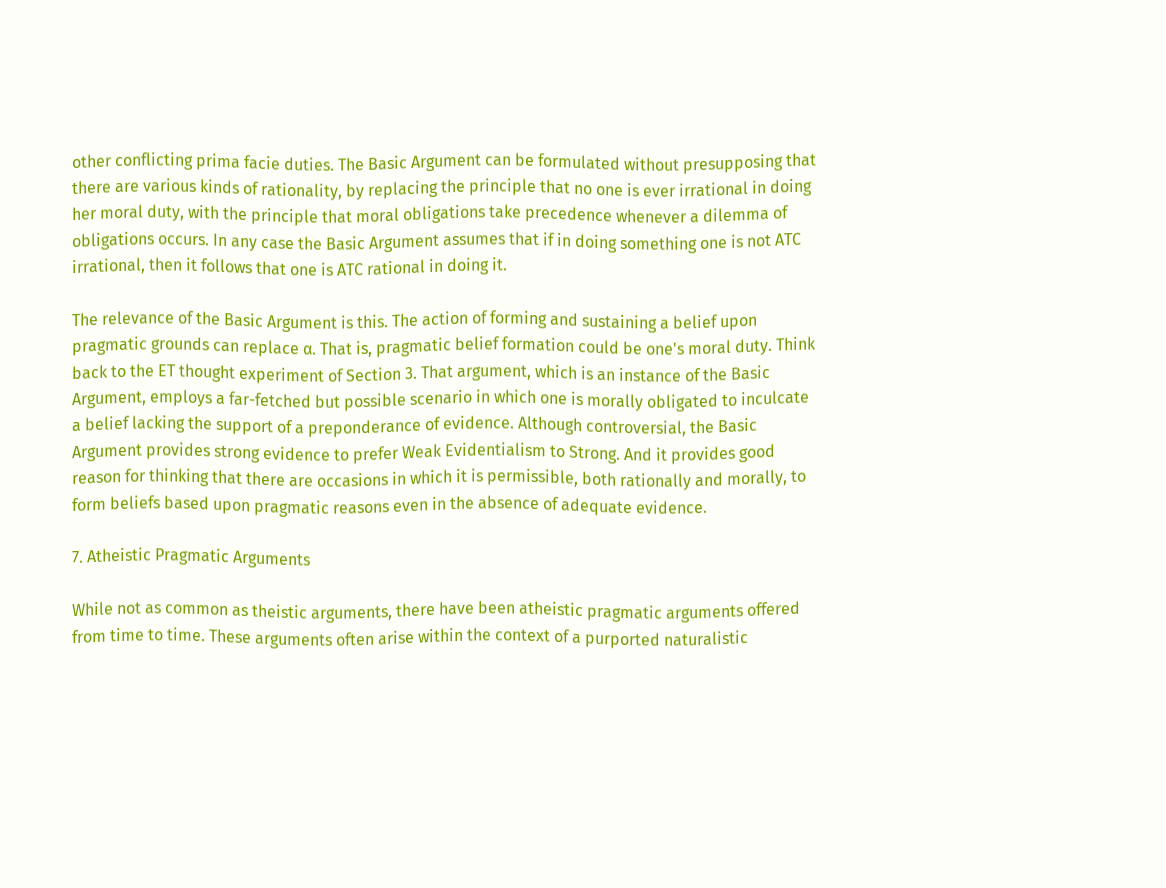other conflicting prima facie duties. The Basic Argument can be formulated without presupposing that there are various kinds of rationality, by replacing the principle that no one is ever irrational in doing her moral duty, with the principle that moral obligations take precedence whenever a dilemma of obligations occurs. In any case the Basic Argument assumes that if in doing something one is not ATC irrational, then it follows that one is ATC rational in doing it.

The relevance of the Basic Argument is this. The action of forming and sustaining a belief upon pragmatic grounds can replace α. That is, pragmatic belief formation could be one's moral duty. Think back to the ET thought experiment of Section 3. That argument, which is an instance of the Basic Argument, employs a far-fetched but possible scenario in which one is morally obligated to inculcate a belief lacking the support of a preponderance of evidence. Although controversial, the Basic Argument provides strong evidence to prefer Weak Evidentialism to Strong. And it provides good reason for thinking that there are occasions in which it is permissible, both rationally and morally, to form beliefs based upon pragmatic reasons even in the absence of adequate evidence.

7. Atheistic Pragmatic Arguments

While not as common as theistic arguments, there have been atheistic pragmatic arguments offered from time to time. These arguments often arise within the context of a purported naturalistic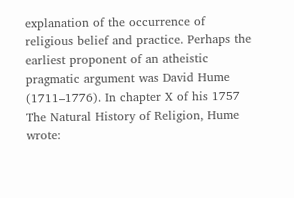explanation of the occurrence of religious belief and practice. Perhaps the earliest proponent of an atheistic pragmatic argument was David Hume (1711–1776). In chapter X of his 1757 The Natural History of Religion, Hume wrote: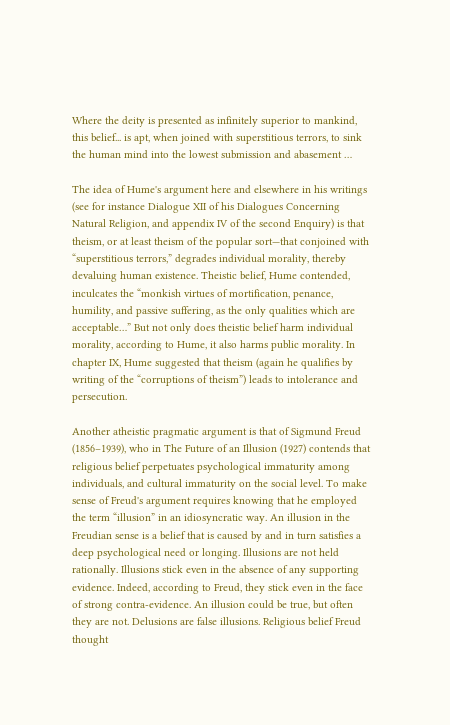Where the deity is presented as infinitely superior to mankind, this belief... is apt, when joined with superstitious terrors, to sink the human mind into the lowest submission and abasement …

The idea of Hume's argument here and elsewhere in his writings (see for instance Dialogue XII of his Dialogues Concerning Natural Religion, and appendix IV of the second Enquiry) is that theism, or at least theism of the popular sort—that conjoined with “superstitious terrors,” degrades individual morality, thereby devaluing human existence. Theistic belief, Hume contended, inculcates the “monkish virtues of mortification, penance, humility, and passive suffering, as the only qualities which are acceptable…” But not only does theistic belief harm individual morality, according to Hume, it also harms public morality. In chapter IX, Hume suggested that theism (again he qualifies by writing of the “corruptions of theism”) leads to intolerance and persecution.

Another atheistic pragmatic argument is that of Sigmund Freud (1856–1939), who in The Future of an Illusion (1927) contends that religious belief perpetuates psychological immaturity among individuals, and cultural immaturity on the social level. To make sense of Freud's argument requires knowing that he employed the term “illusion” in an idiosyncratic way. An illusion in the Freudian sense is a belief that is caused by and in turn satisfies a deep psychological need or longing. Illusions are not held rationally. Illusions stick even in the absence of any supporting evidence. Indeed, according to Freud, they stick even in the face of strong contra-evidence. An illusion could be true, but often they are not. Delusions are false illusions. Religious belief Freud thought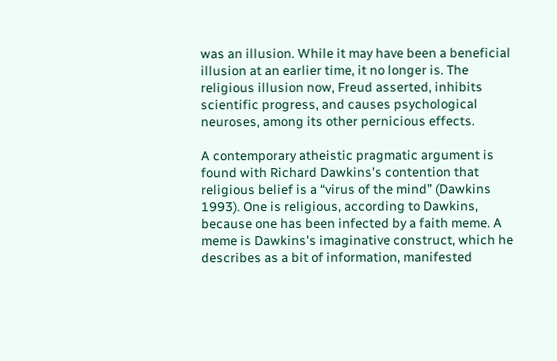was an illusion. While it may have been a beneficial illusion at an earlier time, it no longer is. The religious illusion now, Freud asserted, inhibits scientific progress, and causes psychological neuroses, among its other pernicious effects.

A contemporary atheistic pragmatic argument is found with Richard Dawkins's contention that religious belief is a “virus of the mind” (Dawkins 1993). One is religious, according to Dawkins, because one has been infected by a faith meme. A meme is Dawkins's imaginative construct, which he describes as a bit of information, manifested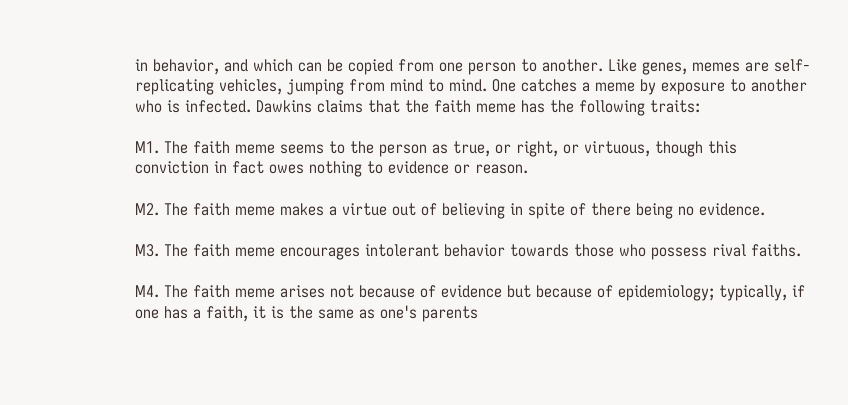in behavior, and which can be copied from one person to another. Like genes, memes are self-replicating vehicles, jumping from mind to mind. One catches a meme by exposure to another who is infected. Dawkins claims that the faith meme has the following traits:

M1. The faith meme seems to the person as true, or right, or virtuous, though this conviction in fact owes nothing to evidence or reason.

M2. The faith meme makes a virtue out of believing in spite of there being no evidence.

M3. The faith meme encourages intolerant behavior towards those who possess rival faiths.

M4. The faith meme arises not because of evidence but because of epidemiology; typically, if one has a faith, it is the same as one's parents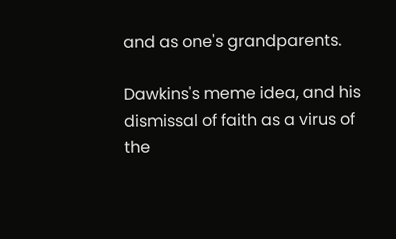and as one's grandparents.

Dawkins's meme idea, and his dismissal of faith as a virus of the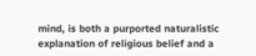mind, is both a purported naturalistic explanation of religious belief and a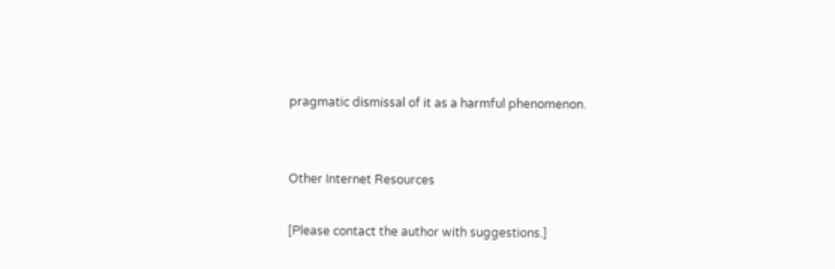pragmatic dismissal of it as a harmful phenomenon.


Other Internet Resources

[Please contact the author with suggestions.]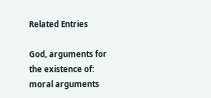Related Entries

God, arguments for the existence of: moral arguments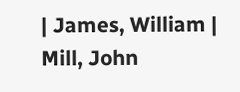| James, William | Mill, John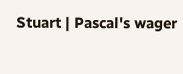Stuart | Pascal's wager